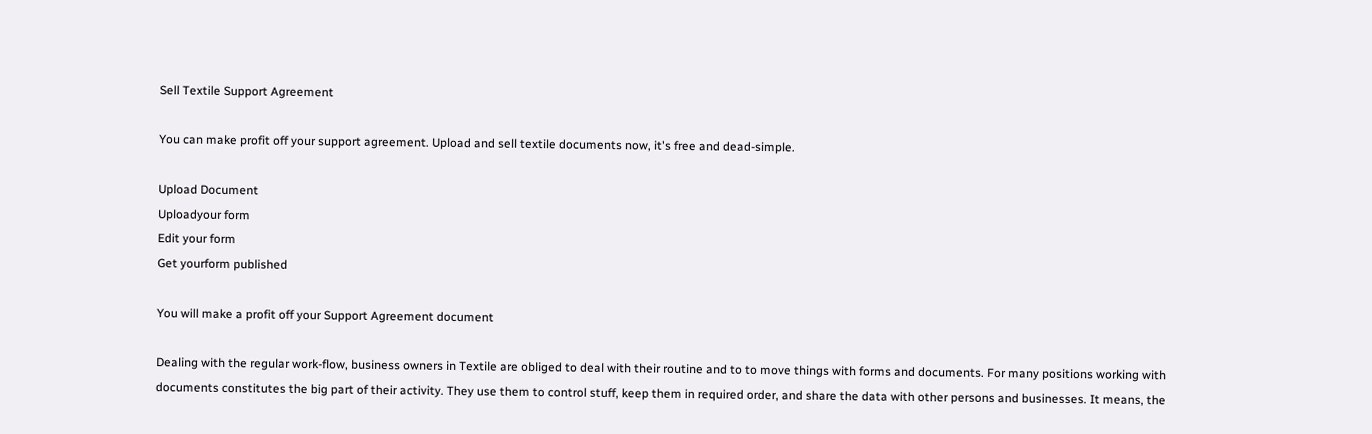Sell Textile Support Agreement

You can make profit off your support agreement. Upload and sell textile documents now, it's free and dead-simple.

Upload Document
Uploadyour form
Edit your form
Get yourform published

You will make a profit off your Support Agreement document

Dealing with the regular work-flow, business owners in Textile are obliged to deal with their routine and to to move things with forms and documents. For many positions working with documents constitutes the big part of their activity. They use them to control stuff, keep them in required order, and share the data with other persons and businesses. It means, the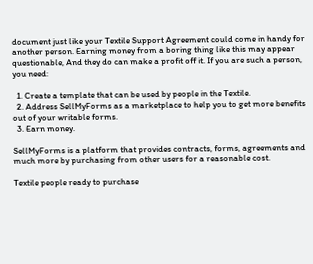document just like your Textile Support Agreement could come in handy for another person. Earning money from a boring thing like this may appear questionable, And they do can make a profit off it. If you are such a person, you need:

  1. Create a template that can be used by people in the Textile.
  2. Address SellMyForms as a marketplace to help you to get more benefits out of your writable forms.
  3. Earn money.

SellMyForms is a platform that provides contracts, forms, agreements and much more by purchasing from other users for a reasonable cost.

Textile people ready to purchase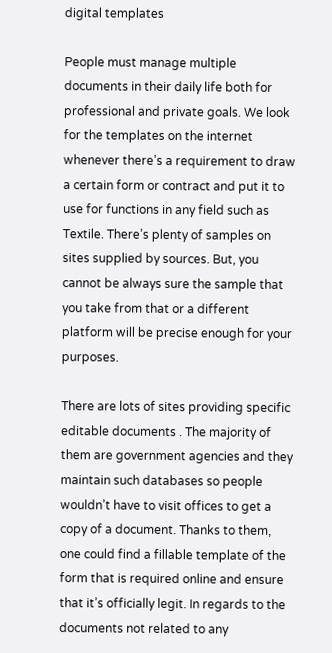digital templates

People must manage multiple documents in their daily life both for professional and private goals. We look for the templates on the internet whenever there’s a requirement to draw a certain form or contract and put it to use for functions in any field such as Textile. There’s plenty of samples on sites supplied by sources. But, you cannot be always sure the sample that you take from that or a different platform will be precise enough for your purposes.

There are lots of sites providing specific editable documents . The majority of them are government agencies and they maintain such databases so people wouldn’t have to visit offices to get a copy of a document. Thanks to them, one could find a fillable template of the form that is required online and ensure that it’s officially legit. In regards to the documents not related to any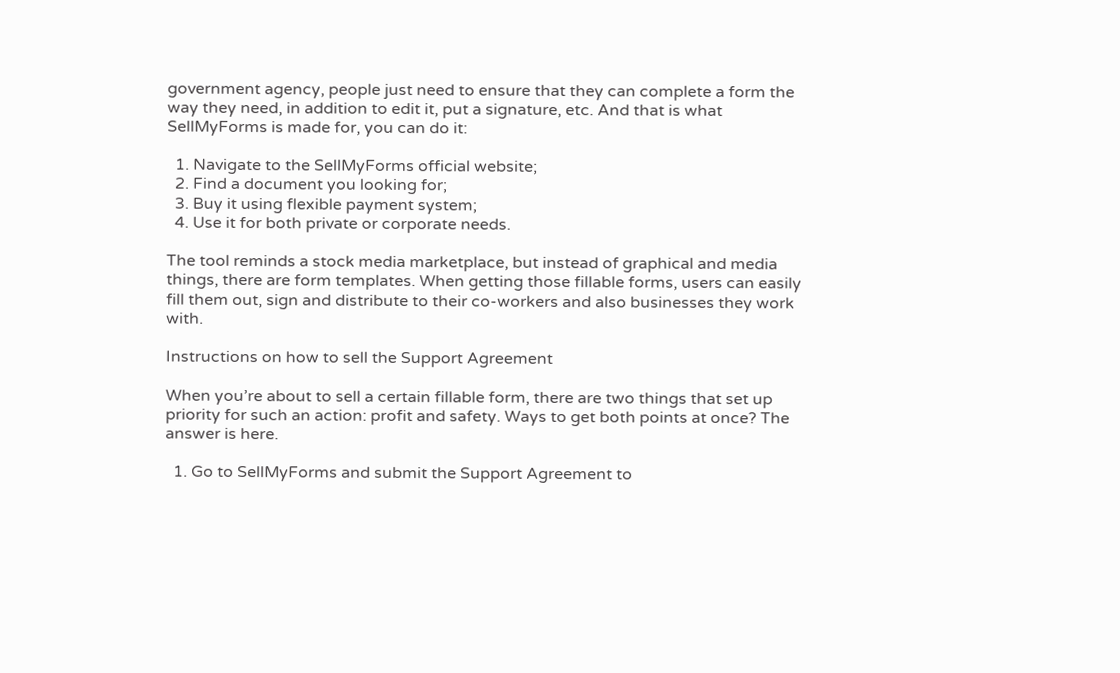government agency, people just need to ensure that they can complete a form the way they need, in addition to edit it, put a signature, etc. And that is what SellMyForms is made for, you can do it:

  1. Navigate to the SellMyForms official website;
  2. Find a document you looking for;
  3. Buy it using flexible payment system;
  4. Use it for both private or corporate needs.

The tool reminds a stock media marketplace, but instead of graphical and media things, there are form templates. When getting those fillable forms, users can easily fill them out, sign and distribute to their co-workers and also businesses they work with.

Instructions on how to sell the Support Agreement

When you’re about to sell a certain fillable form, there are two things that set up priority for such an action: profit and safety. Ways to get both points at once? The answer is here.

  1. Go to SellMyForms and submit the Support Agreement to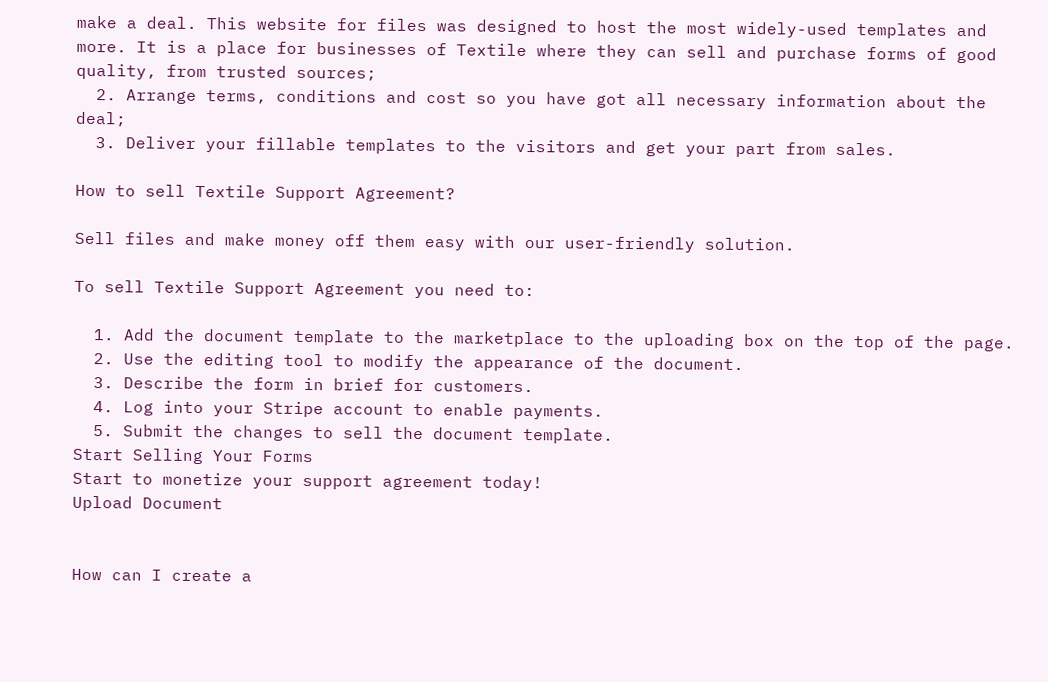make a deal. This website for files was designed to host the most widely-used templates and more. It is a place for businesses of Textile where they can sell and purchase forms of good quality, from trusted sources;
  2. Arrange terms, conditions and cost so you have got all necessary information about the deal;
  3. Deliver your fillable templates to the visitors and get your part from sales.

How to sell Textile Support Agreement?

Sell files and make money off them easy with our user-friendly solution.

To sell Textile Support Agreement you need to:

  1. Add the document template to the marketplace to the uploading box on the top of the page.
  2. Use the editing tool to modify the appearance of the document.
  3. Describe the form in brief for customers.
  4. Log into your Stripe account to enable payments.
  5. Submit the changes to sell the document template.
Start Selling Your Forms
Start to monetize your support agreement today!
Upload Document


How can I create a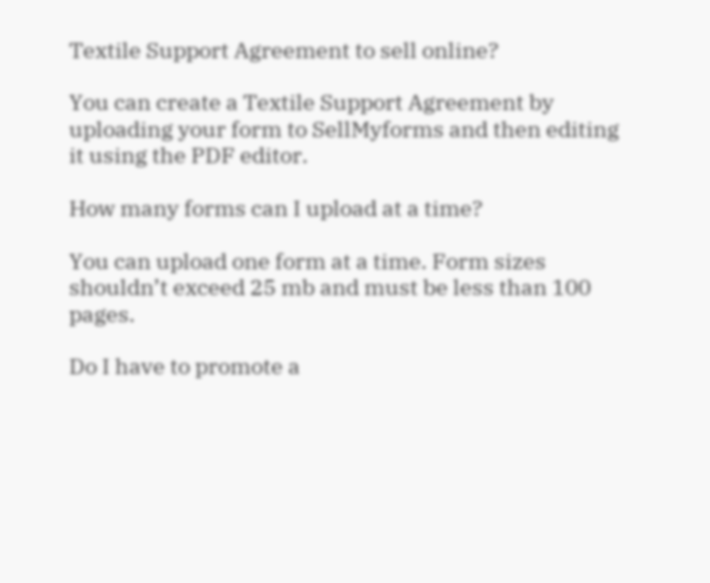Textile Support Agreement to sell online?

You can create a Textile Support Agreement by uploading your form to SellMyforms and then editing it using the PDF editor.

How many forms can I upload at a time?

You can upload one form at a time. Form sizes shouldn’t exceed 25 mb and must be less than 100 pages.

Do I have to promote a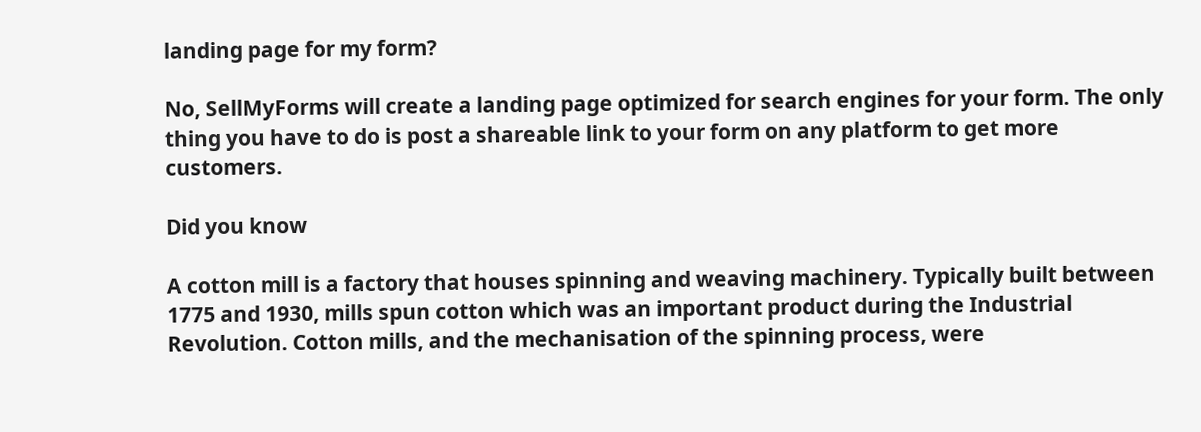landing page for my form?

No, SellMyForms will create a landing page optimized for search engines for your form. The only thing you have to do is post a shareable link to your form on any platform to get more customers.

Did you know

A cotton mill is a factory that houses spinning and weaving machinery. Typically built between 1775 and 1930, mills spun cotton which was an important product during the Industrial Revolution. Cotton mills, and the mechanisation of the spinning process, were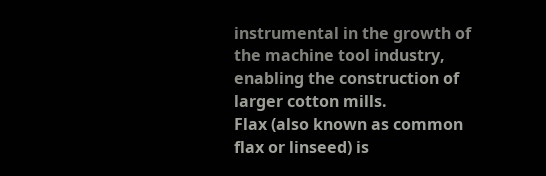instrumental in the growth of the machine tool industry, enabling the construction of larger cotton mills.
Flax (also known as common flax or linseed) is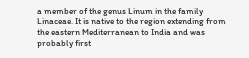a member of the genus Linum in the family Linaceae. It is native to the region extending from the eastern Mediterranean to India and was probably first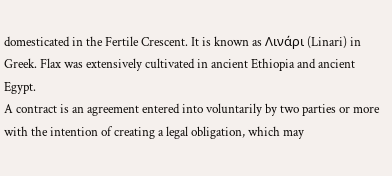domesticated in the Fertile Crescent. It is known as Λινάρι (Linari) in Greek. Flax was extensively cultivated in ancient Ethiopia and ancient Egypt.
A contract is an agreement entered into voluntarily by two parties or more with the intention of creating a legal obligation, which may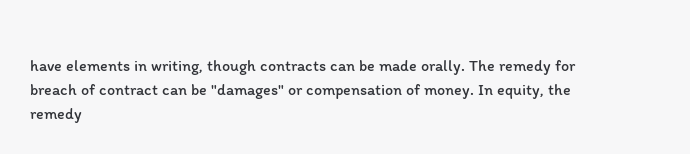have elements in writing, though contracts can be made orally. The remedy for breach of contract can be "damages" or compensation of money. In equity, the remedy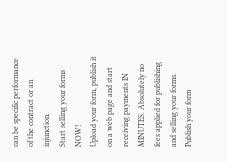can be specific performance of the contract or an injunction.
Start selling your forms NOW!
Upload your form, publish it on a web page and start receiving payments IN MINUTES. Absolutely no fees applied for publishing and selling your forms.
Publish your form